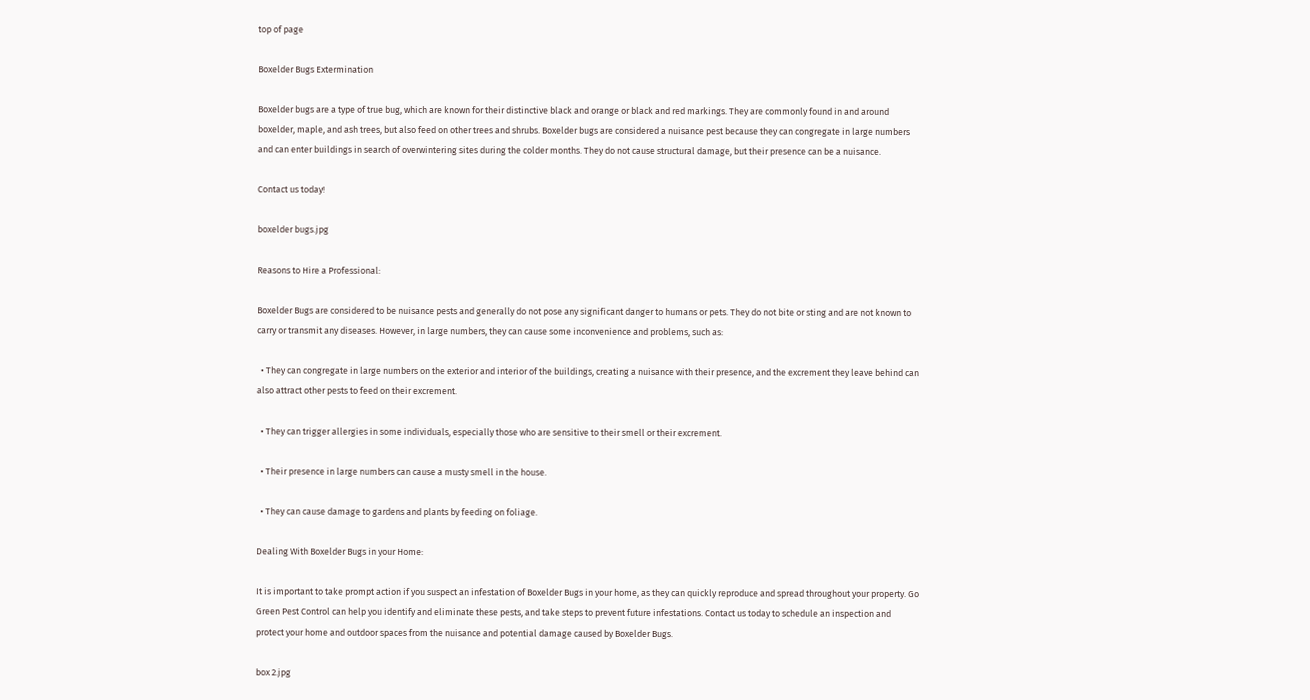top of page

Boxelder Bugs Extermination

Boxelder bugs are a type of true bug, which are known for their distinctive black and orange or black and red markings. They are commonly found in and around boxelder, maple, and ash trees, but also feed on other trees and shrubs. Boxelder bugs are considered a nuisance pest because they can congregate in large numbers and can enter buildings in search of overwintering sites during the colder months. They do not cause structural damage, but their presence can be a nuisance.

Contact us today!

boxelder bugs.jpg

Reasons to Hire a Professional:

Boxelder Bugs are considered to be nuisance pests and generally do not pose any significant danger to humans or pets. They do not bite or sting and are not known to carry or transmit any diseases. However, in large numbers, they can cause some inconvenience and problems, such as:

  • They can congregate in large numbers on the exterior and interior of the buildings, creating a nuisance with their presence, and the excrement they leave behind can also attract other pests to feed on their excrement.

  • They can trigger allergies in some individuals, especially those who are sensitive to their smell or their excrement.

  • Their presence in large numbers can cause a musty smell in the house.

  • They can cause damage to gardens and plants by feeding on foliage.

Dealing With Boxelder Bugs in your Home:

It is important to take prompt action if you suspect an infestation of Boxelder Bugs in your home, as they can quickly reproduce and spread throughout your property. Go Green Pest Control can help you identify and eliminate these pests, and take steps to prevent future infestations. Contact us today to schedule an inspection and protect your home and outdoor spaces from the nuisance and potential damage caused by Boxelder Bugs.

box 2.jpg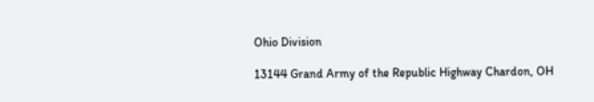Ohio Division

13144 Grand Army of the Republic Highway Chardon, OH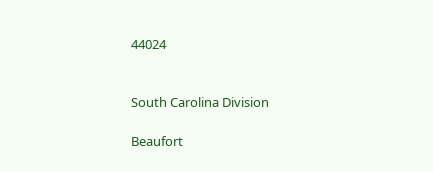44024


South Carolina Division

Beaufort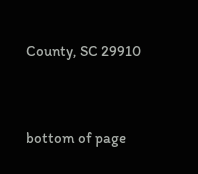County, SC 29910


bottom of page